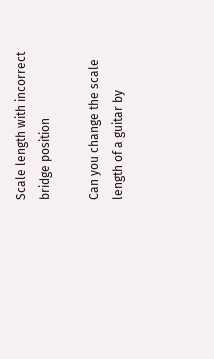Scale length with incorrect bridge position

Can you change the scale length of a guitar by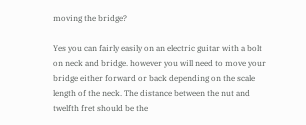moving the bridge?

Yes you can fairly easily on an electric guitar with a bolt on neck and bridge. however you will need to move your bridge either forward or back depending on the scale length of the neck. The distance between the nut and twelfth fret should be the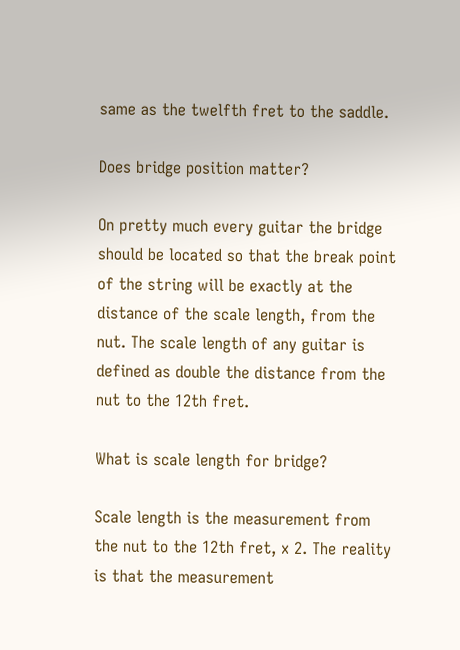same as the twelfth fret to the saddle.

Does bridge position matter?

On pretty much every guitar the bridge should be located so that the break point of the string will be exactly at the distance of the scale length, from the nut. The scale length of any guitar is defined as double the distance from the nut to the 12th fret.

What is scale length for bridge?

Scale length is the measurement from the nut to the 12th fret, x 2. The reality is that the measurement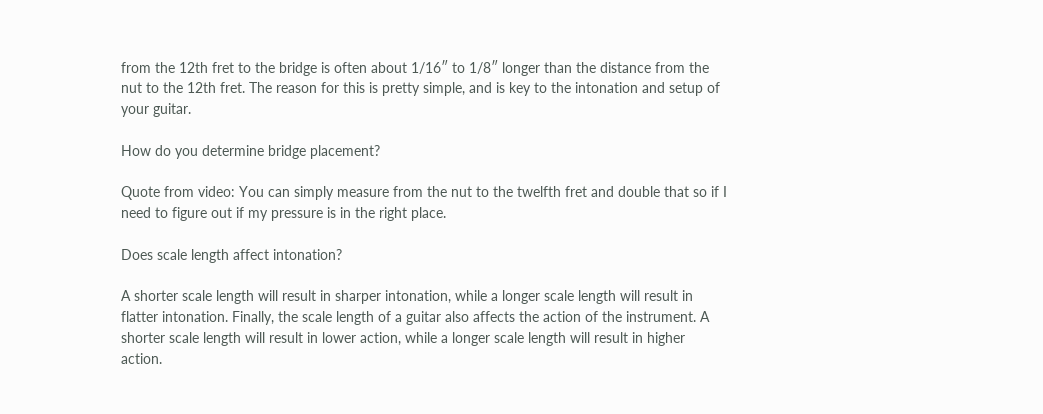from the 12th fret to the bridge is often about 1/16″ to 1/8″ longer than the distance from the nut to the 12th fret. The reason for this is pretty simple, and is key to the intonation and setup of your guitar.

How do you determine bridge placement?

Quote from video: You can simply measure from the nut to the twelfth fret and double that so if I need to figure out if my pressure is in the right place.

Does scale length affect intonation?

A shorter scale length will result in sharper intonation, while a longer scale length will result in flatter intonation. Finally, the scale length of a guitar also affects the action of the instrument. A shorter scale length will result in lower action, while a longer scale length will result in higher action.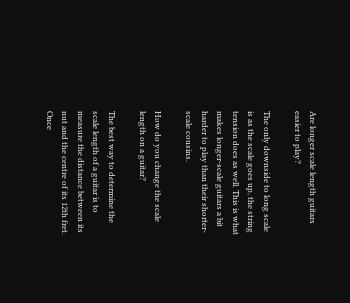Are longer scale length guitars easier to play?

The only downside to long scale is as the scale goes up, the string tension does as well. This is what makes longer-scale guitars a bit harder to play than their shorter-scale cousins.

How do you change the scale length on a guitar?

The best way to determine the scale length of a guitar is to measure the distance between its nut and the centre of its 12th fret. Once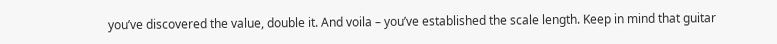you’ve discovered the value, double it. And voila – you’ve established the scale length. Keep in mind that guitar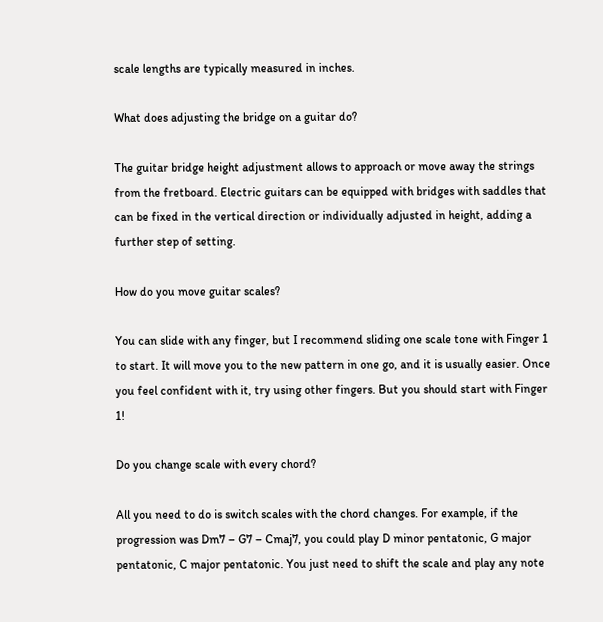scale lengths are typically measured in inches.

What does adjusting the bridge on a guitar do?

The guitar bridge height adjustment allows to approach or move away the strings from the fretboard. Electric guitars can be equipped with bridges with saddles that can be fixed in the vertical direction or individually adjusted in height, adding a further step of setting.

How do you move guitar scales?

You can slide with any finger, but I recommend sliding one scale tone with Finger 1 to start. It will move you to the new pattern in one go, and it is usually easier. Once you feel confident with it, try using other fingers. But you should start with Finger 1!

Do you change scale with every chord?

All you need to do is switch scales with the chord changes. For example, if the progression was Dm7 – G7 – Cmaj7, you could play D minor pentatonic, G major pentatonic, C major pentatonic. You just need to shift the scale and play any note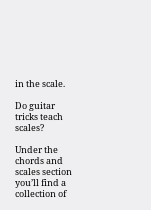in the scale.

Do guitar tricks teach scales?

Under the chords and scales section you’ll find a collection of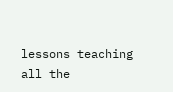lessons teaching all the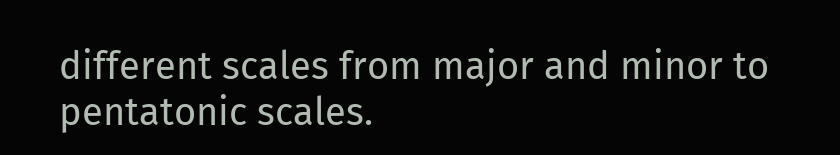different scales from major and minor to pentatonic scales.